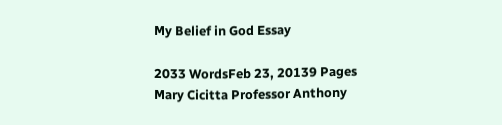My Belief in God Essay

2033 WordsFeb 23, 20139 Pages
Mary Cicitta Professor Anthony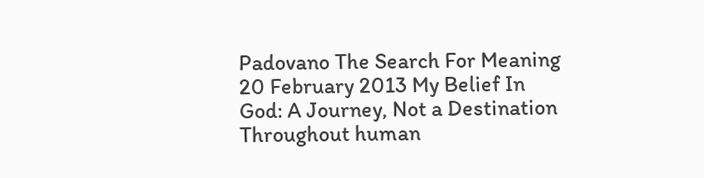Padovano The Search For Meaning 20 February 2013 My Belief In God: A Journey, Not a Destination Throughout human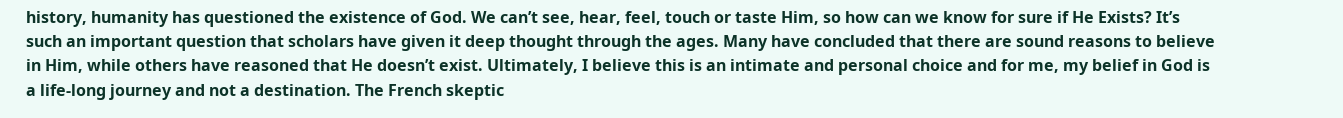history, humanity has questioned the existence of God. We can’t see, hear, feel, touch or taste Him, so how can we know for sure if He Exists? It’s such an important question that scholars have given it deep thought through the ages. Many have concluded that there are sound reasons to believe in Him, while others have reasoned that He doesn’t exist. Ultimately, I believe this is an intimate and personal choice and for me, my belief in God is a life-long journey and not a destination. The French skeptic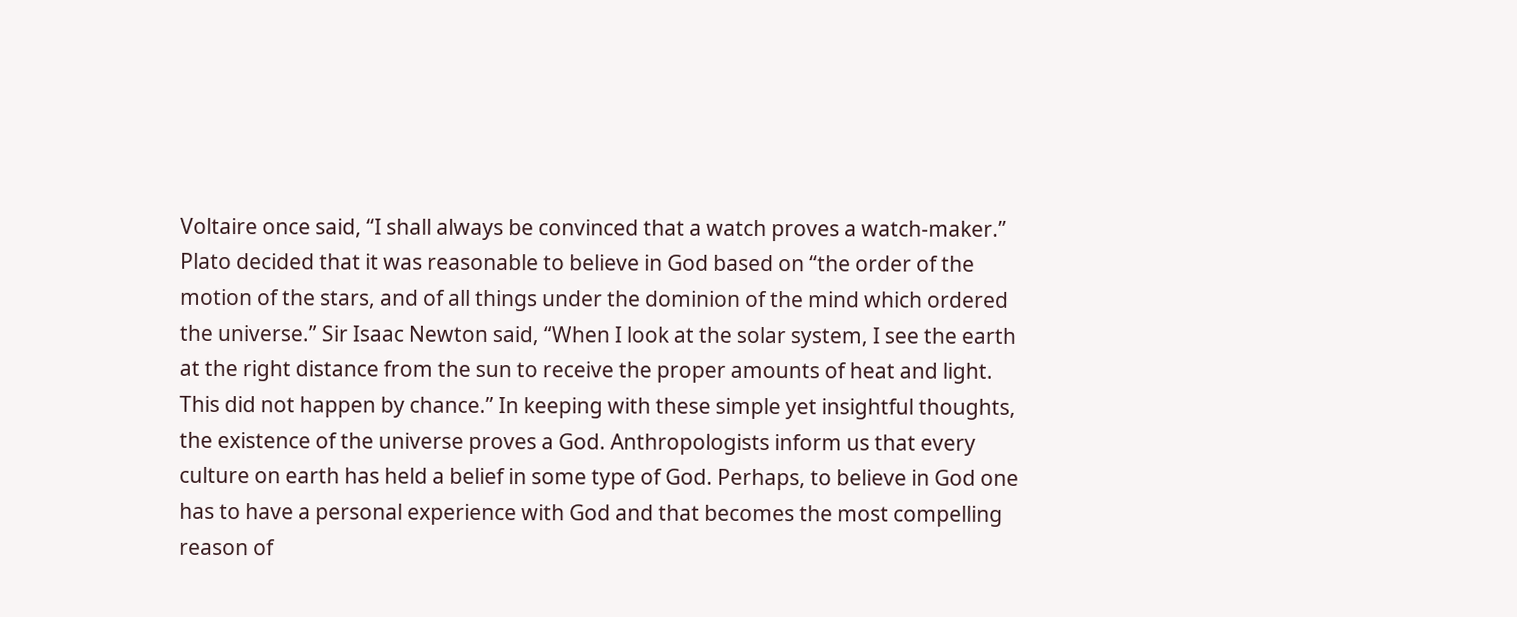Voltaire once said, “I shall always be convinced that a watch proves a watch-maker.” Plato decided that it was reasonable to believe in God based on “the order of the motion of the stars, and of all things under the dominion of the mind which ordered the universe.” Sir Isaac Newton said, “When I look at the solar system, I see the earth at the right distance from the sun to receive the proper amounts of heat and light. This did not happen by chance.” In keeping with these simple yet insightful thoughts, the existence of the universe proves a God. Anthropologists inform us that every culture on earth has held a belief in some type of God. Perhaps, to believe in God one has to have a personal experience with God and that becomes the most compelling reason of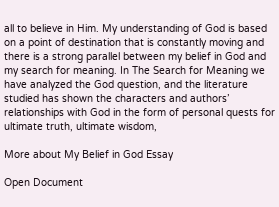all to believe in Him. My understanding of God is based on a point of destination that is constantly moving and there is a strong parallel between my belief in God and my search for meaning. In The Search for Meaning we have analyzed the God question, and the literature studied has shown the characters and authors’ relationships with God in the form of personal quests for ultimate truth, ultimate wisdom,

More about My Belief in God Essay

Open Document